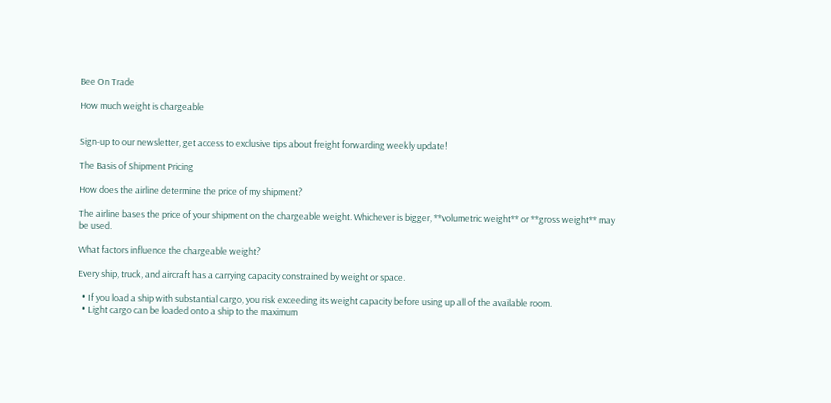Bee On Trade

How much weight is chargeable


Sign-up to our newsletter, get access to exclusive tips about freight forwarding weekly update!

The Basis of Shipment Pricing

How does the airline determine the price of my shipment?

The airline bases the price of your shipment on the chargeable weight. Whichever is bigger, **volumetric weight** or **gross weight** may be used.

What factors influence the chargeable weight?

Every ship, truck, and aircraft has a carrying capacity constrained by weight or space.

  • If you load a ship with substantial cargo, you risk exceeding its weight capacity before using up all of the available room.
  • Light cargo can be loaded onto a ship to the maximum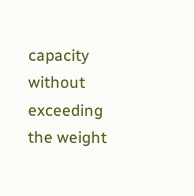capacity without exceeding the weight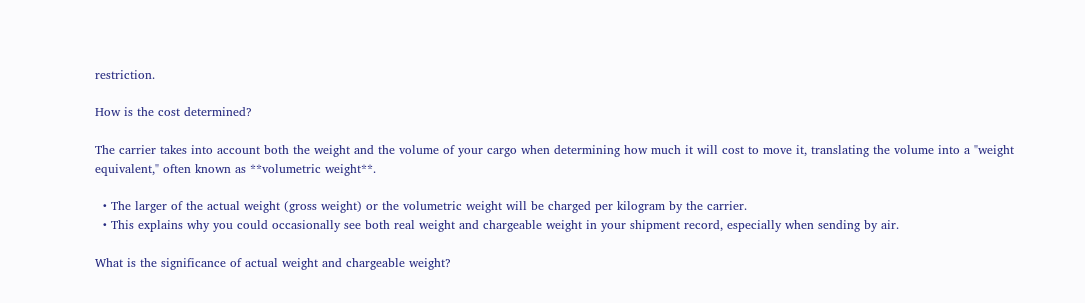restriction.

How is the cost determined?

The carrier takes into account both the weight and the volume of your cargo when determining how much it will cost to move it, translating the volume into a "weight equivalent," often known as **volumetric weight**.

  • The larger of the actual weight (gross weight) or the volumetric weight will be charged per kilogram by the carrier.
  • This explains why you could occasionally see both real weight and chargeable weight in your shipment record, especially when sending by air.

What is the significance of actual weight and chargeable weight?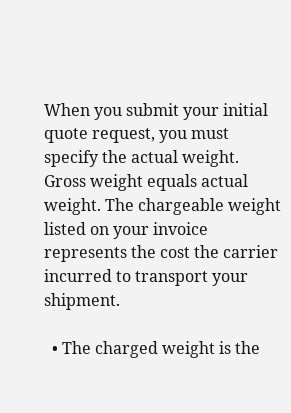When you submit your initial quote request, you must specify the actual weight. Gross weight equals actual weight. The chargeable weight listed on your invoice represents the cost the carrier incurred to transport your shipment.

  • The charged weight is the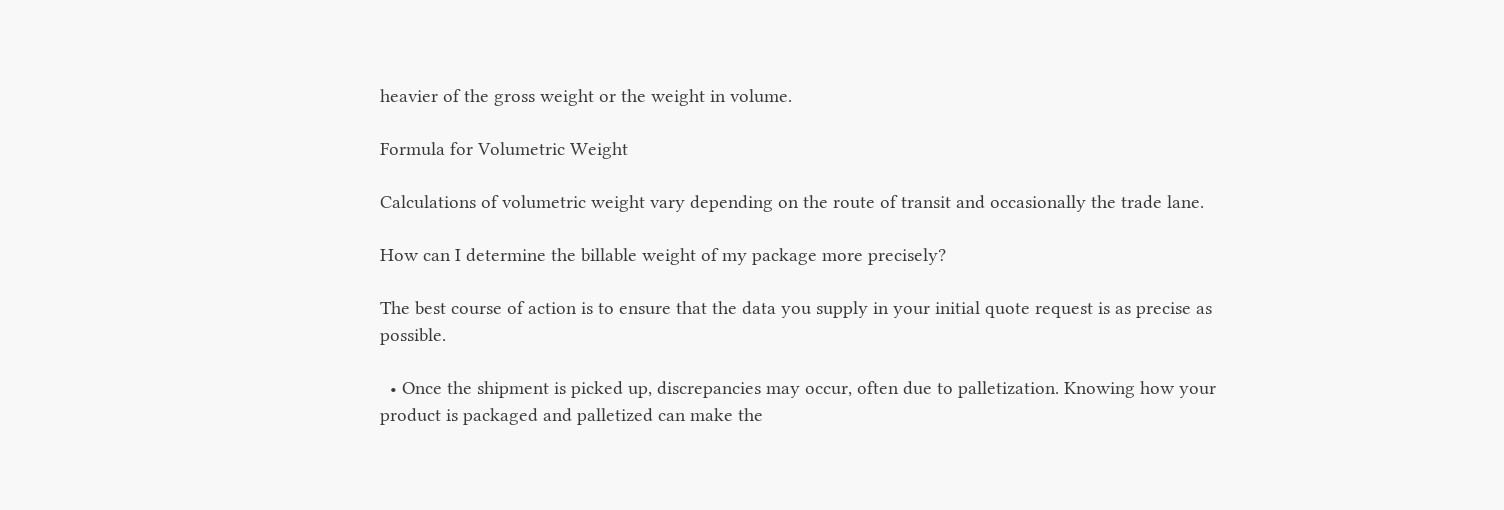heavier of the gross weight or the weight in volume.

Formula for Volumetric Weight

Calculations of volumetric weight vary depending on the route of transit and occasionally the trade lane.

How can I determine the billable weight of my package more precisely?

The best course of action is to ensure that the data you supply in your initial quote request is as precise as possible.

  • Once the shipment is picked up, discrepancies may occur, often due to palletization. Knowing how your product is packaged and palletized can make the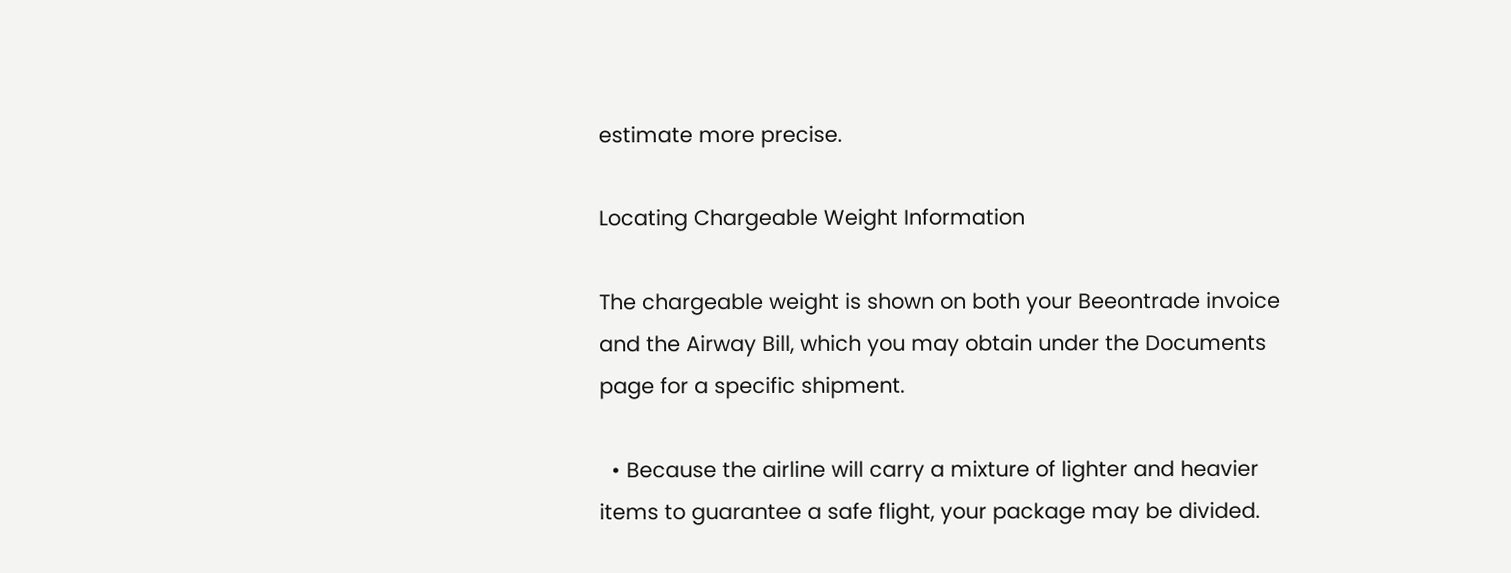estimate more precise.

Locating Chargeable Weight Information

The chargeable weight is shown on both your Beeontrade invoice and the Airway Bill, which you may obtain under the Documents page for a specific shipment.

  • Because the airline will carry a mixture of lighter and heavier items to guarantee a safe flight, your package may be divided.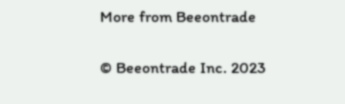More from Beeontrade

© Beeontrade Inc. 2023